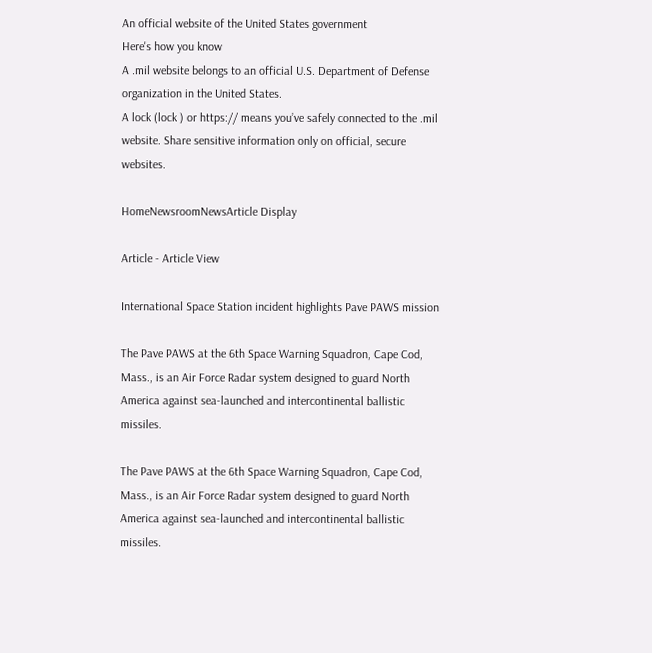An official website of the United States government
Here's how you know
A .mil website belongs to an official U.S. Department of Defense organization in the United States.
A lock (lock ) or https:// means you’ve safely connected to the .mil website. Share sensitive information only on official, secure websites.

HomeNewsroomNewsArticle Display

Article - Article View

International Space Station incident highlights Pave PAWS mission

The Pave PAWS at the 6th Space Warning Squadron, Cape Cod, Mass., is an Air Force Radar system designed to guard North America against sea-launched and intercontinental ballistic missiles.

The Pave PAWS at the 6th Space Warning Squadron, Cape Cod, Mass., is an Air Force Radar system designed to guard North America against sea-launched and intercontinental ballistic missiles.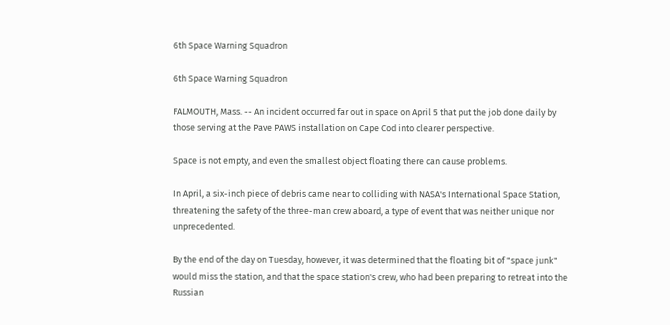6th Space Warning Squadron

6th Space Warning Squadron

FALMOUTH, Mass. -- An incident occurred far out in space on April 5 that put the job done daily by those serving at the Pave PAWS installation on Cape Cod into clearer perspective.

Space is not empty, and even the smallest object floating there can cause problems.

In April, a six-inch piece of debris came near to colliding with NASA's International Space Station, threatening the safety of the three-man crew aboard, a type of event that was neither unique nor unprecedented.

By the end of the day on Tuesday, however, it was determined that the floating bit of "space junk" would miss the station, and that the space station's crew, who had been preparing to retreat into the Russian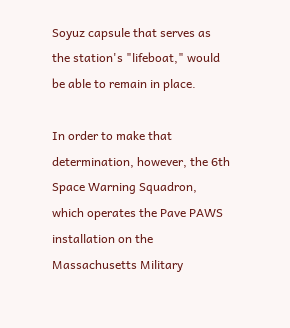Soyuz capsule that serves as the station's "lifeboat," would be able to remain in place.

In order to make that determination, however, the 6th Space Warning Squadron, which operates the Pave PAWS installation on the Massachusetts Military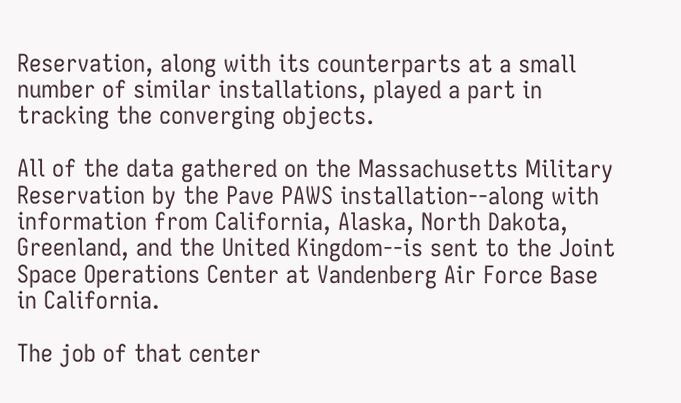Reservation, along with its counterparts at a small number of similar installations, played a part in tracking the converging objects.

All of the data gathered on the Massachusetts Military Reservation by the Pave PAWS installation--along with information from California, Alaska, North Dakota, Greenland, and the United Kingdom--is sent to the Joint Space Operations Center at Vandenberg Air Force Base in California.

The job of that center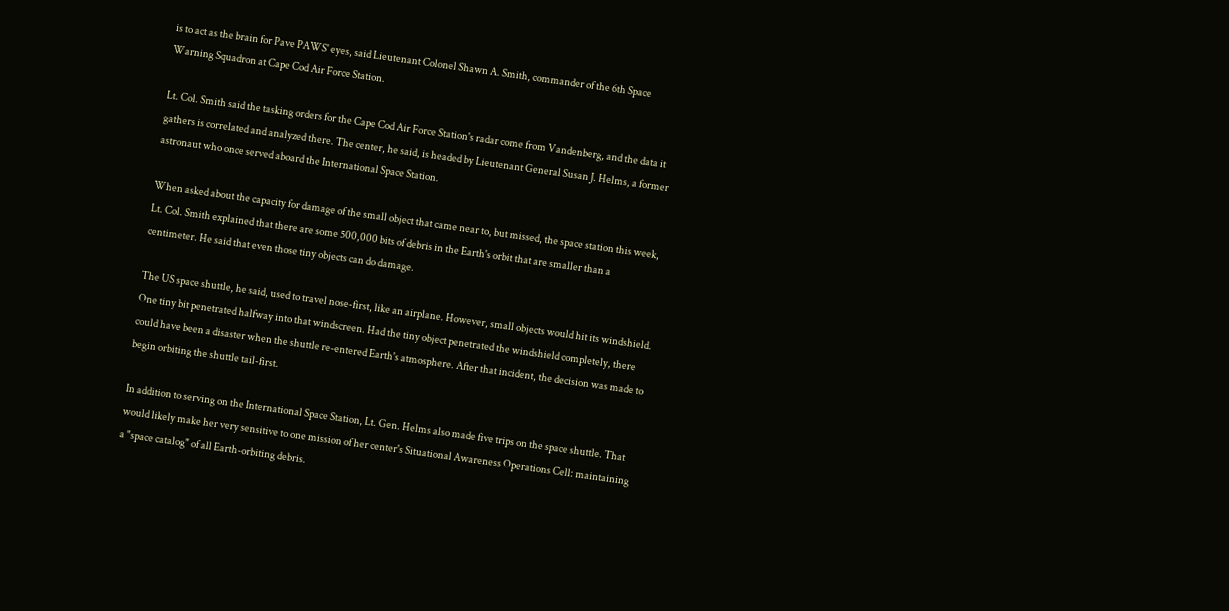is to act as the brain for Pave PAWS' eyes, said Lieutenant Colonel Shawn A. Smith, commander of the 6th Space Warning Squadron at Cape Cod Air Force Station.

Lt. Col. Smith said the tasking orders for the Cape Cod Air Force Station's radar come from Vandenberg, and the data it gathers is correlated and analyzed there. The center, he said, is headed by Lieutenant General Susan J. Helms, a former astronaut who once served aboard the International Space Station.

When asked about the capacity for damage of the small object that came near to, but missed, the space station this week, Lt. Col. Smith explained that there are some 500,000 bits of debris in the Earth's orbit that are smaller than a centimeter. He said that even those tiny objects can do damage.

The US space shuttle, he said, used to travel nose-first, like an airplane. However, small objects would hit its windshield. One tiny bit penetrated halfway into that windscreen. Had the tiny object penetrated the windshield completely, there could have been a disaster when the shuttle re-entered Earth's atmosphere. After that incident, the decision was made to begin orbiting the shuttle tail-first.

In addition to serving on the International Space Station, Lt. Gen. Helms also made five trips on the space shuttle. That would likely make her very sensitive to one mission of her center's Situational Awareness Operations Cell: maintaining a "space catalog" of all Earth-orbiting debris.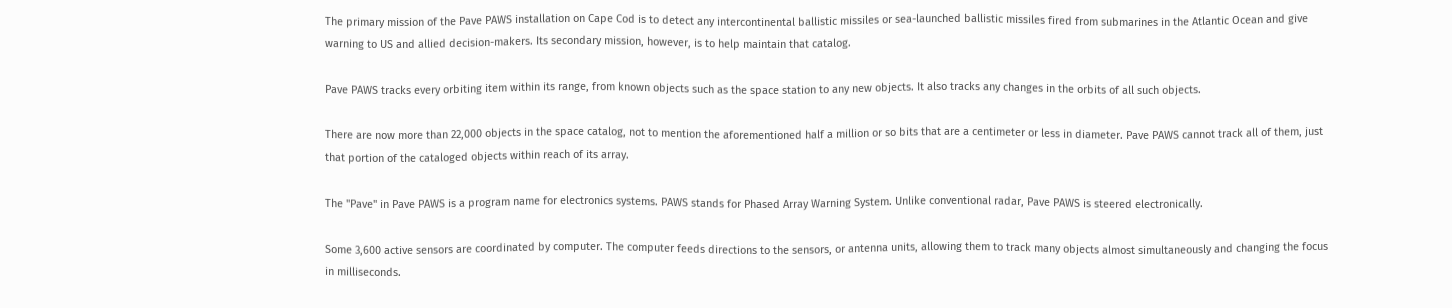The primary mission of the Pave PAWS installation on Cape Cod is to detect any intercontinental ballistic missiles or sea-launched ballistic missiles fired from submarines in the Atlantic Ocean and give warning to US and allied decision-makers. Its secondary mission, however, is to help maintain that catalog.

Pave PAWS tracks every orbiting item within its range, from known objects such as the space station to any new objects. It also tracks any changes in the orbits of all such objects.

There are now more than 22,000 objects in the space catalog, not to mention the aforementioned half a million or so bits that are a centimeter or less in diameter. Pave PAWS cannot track all of them, just that portion of the cataloged objects within reach of its array.

The "Pave" in Pave PAWS is a program name for electronics systems. PAWS stands for Phased Array Warning System. Unlike conventional radar, Pave PAWS is steered electronically.

Some 3,600 active sensors are coordinated by computer. The computer feeds directions to the sensors, or antenna units, allowing them to track many objects almost simultaneously and changing the focus in milliseconds.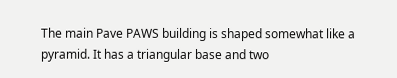The main Pave PAWS building is shaped somewhat like a pyramid. It has a triangular base and two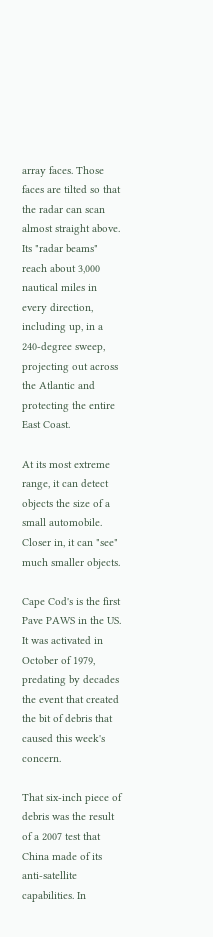array faces. Those faces are tilted so that the radar can scan almost straight above. Its "radar beams" reach about 3,000 nautical miles in every direction, including up, in a 240-degree sweep, projecting out across the Atlantic and protecting the entire East Coast.

At its most extreme range, it can detect objects the size of a small automobile. Closer in, it can "see" much smaller objects.

Cape Cod's is the first Pave PAWS in the US. It was activated in October of 1979, predating by decades the event that created the bit of debris that caused this week's concern.

That six-inch piece of debris was the result of a 2007 test that China made of its anti-satellite capabilities. In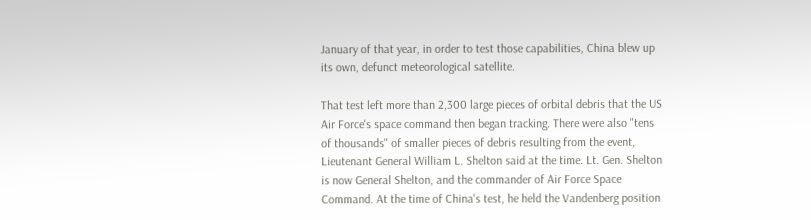January of that year, in order to test those capabilities, China blew up its own, defunct meteorological satellite.

That test left more than 2,300 large pieces of orbital debris that the US Air Force's space command then began tracking. There were also "tens of thousands" of smaller pieces of debris resulting from the event, Lieutenant General William L. Shelton said at the time. Lt. Gen. Shelton is now General Shelton, and the commander of Air Force Space Command. At the time of China's test, he held the Vandenberg position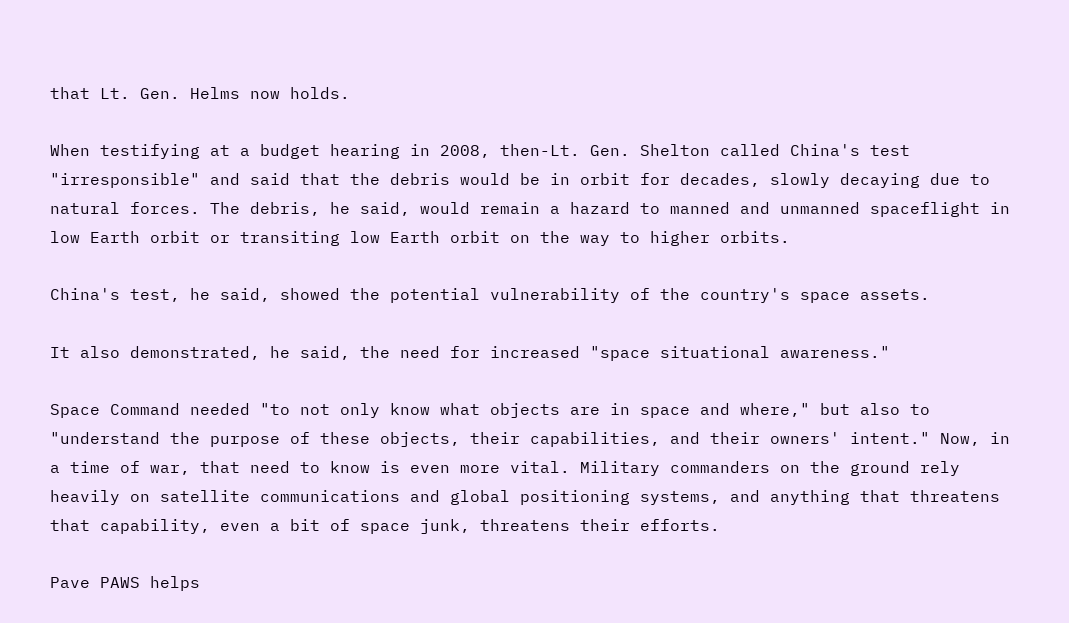that Lt. Gen. Helms now holds.

When testifying at a budget hearing in 2008, then-Lt. Gen. Shelton called China's test "irresponsible" and said that the debris would be in orbit for decades, slowly decaying due to natural forces. The debris, he said, would remain a hazard to manned and unmanned spaceflight in low Earth orbit or transiting low Earth orbit on the way to higher orbits.

China's test, he said, showed the potential vulnerability of the country's space assets.

It also demonstrated, he said, the need for increased "space situational awareness."

Space Command needed "to not only know what objects are in space and where," but also to "understand the purpose of these objects, their capabilities, and their owners' intent." Now, in a time of war, that need to know is even more vital. Military commanders on the ground rely heavily on satellite communications and global positioning systems, and anything that threatens that capability, even a bit of space junk, threatens their efforts.

Pave PAWS helps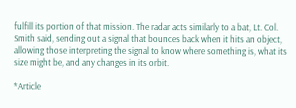fulfill its portion of that mission. The radar acts similarly to a bat, Lt. Col. Smith said, sending out a signal that bounces back when it hits an object, allowing those interpreting the signal to know where something is, what its size might be, and any changes in its orbit.

*Article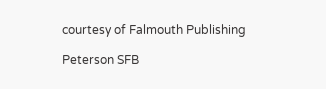courtesy of Falmouth Publishing

Peterson SFB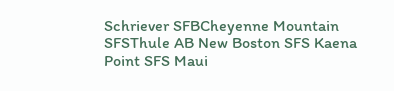Schriever SFBCheyenne Mountain SFSThule AB New Boston SFS Kaena Point SFS Maui